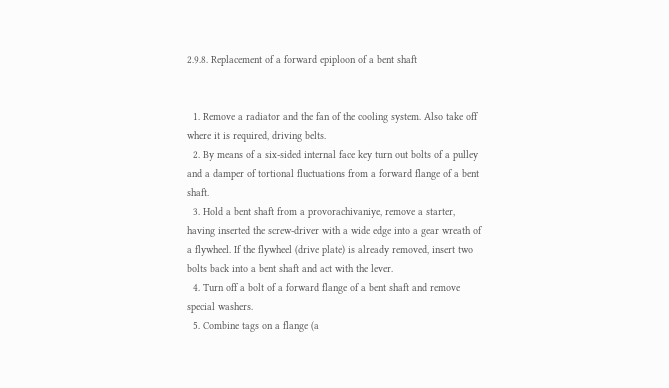2.9.8. Replacement of a forward epiploon of a bent shaft


  1. Remove a radiator and the fan of the cooling system. Also take off where it is required, driving belts.
  2. By means of a six-sided internal face key turn out bolts of a pulley and a damper of tortional fluctuations from a forward flange of a bent shaft.
  3. Hold a bent shaft from a provorachivaniye, remove a starter, having inserted the screw-driver with a wide edge into a gear wreath of a flywheel. If the flywheel (drive plate) is already removed, insert two bolts back into a bent shaft and act with the lever.
  4. Turn off a bolt of a forward flange of a bent shaft and remove special washers.
  5. Combine tags on a flange (a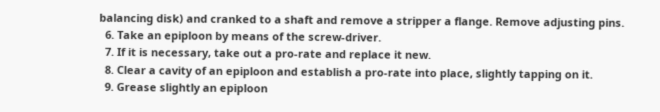balancing disk) and cranked to a shaft and remove a stripper a flange. Remove adjusting pins.
  6. Take an epiploon by means of the screw-driver.
  7. If it is necessary, take out a pro-rate and replace it new.
  8. Clear a cavity of an epiploon and establish a pro-rate into place, slightly tapping on it.
  9. Grease slightly an epiploon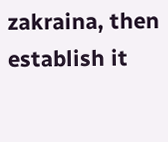zakraina, then establish it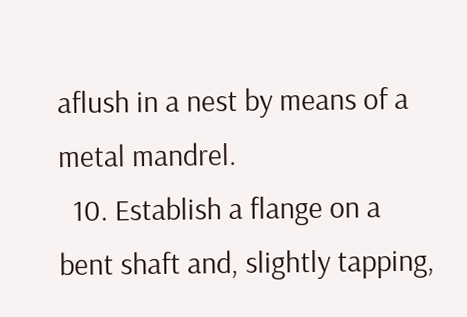aflush in a nest by means of a metal mandrel.
  10. Establish a flange on a bent shaft and, slightly tapping,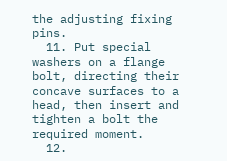the adjusting fixing pins.
  11. Put special washers on a flange bolt, directing their concave surfaces to a head, then insert and tighten a bolt the required moment.
  12.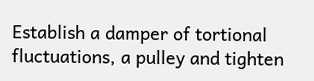Establish a damper of tortional fluctuations, a pulley and tighten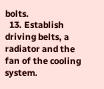bolts.
  13. Establish driving belts, a radiator and the fan of the cooling system.